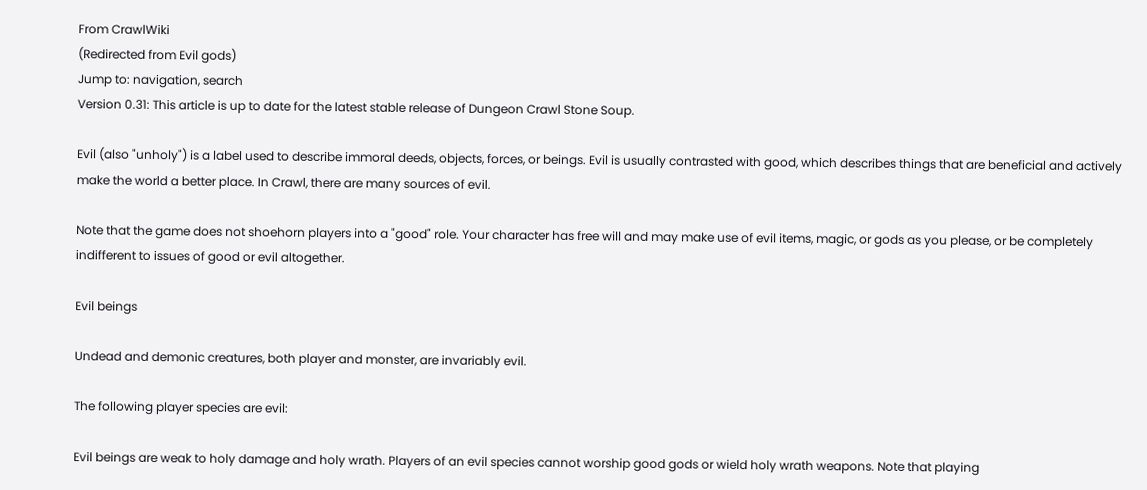From CrawlWiki
(Redirected from Evil gods)
Jump to: navigation, search
Version 0.31: This article is up to date for the latest stable release of Dungeon Crawl Stone Soup.

Evil (also "unholy") is a label used to describe immoral deeds, objects, forces, or beings. Evil is usually contrasted with good, which describes things that are beneficial and actively make the world a better place. In Crawl, there are many sources of evil.

Note that the game does not shoehorn players into a "good" role. Your character has free will and may make use of evil items, magic, or gods as you please, or be completely indifferent to issues of good or evil altogether.

Evil beings

Undead and demonic creatures, both player and monster, are invariably evil.

The following player species are evil:

Evil beings are weak to holy damage and holy wrath. Players of an evil species cannot worship good gods or wield holy wrath weapons. Note that playing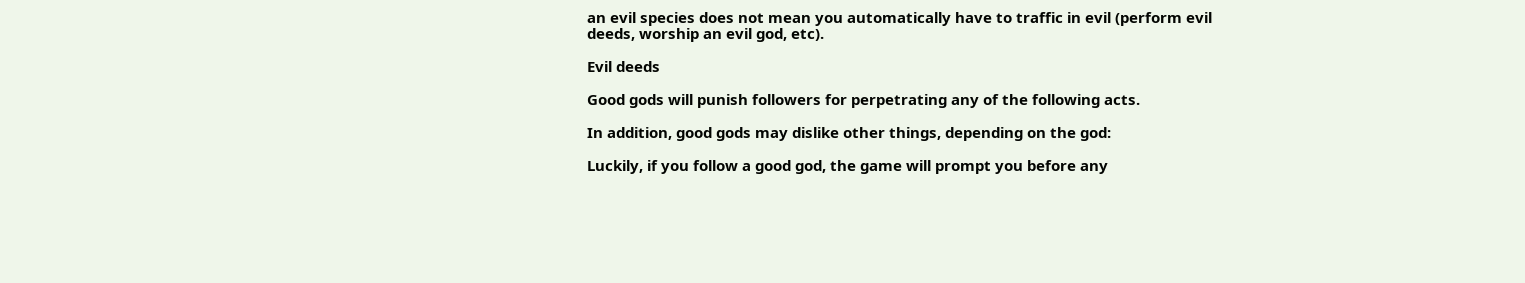an evil species does not mean you automatically have to traffic in evil (perform evil deeds, worship an evil god, etc).

Evil deeds

Good gods will punish followers for perpetrating any of the following acts.

In addition, good gods may dislike other things, depending on the god:

Luckily, if you follow a good god, the game will prompt you before any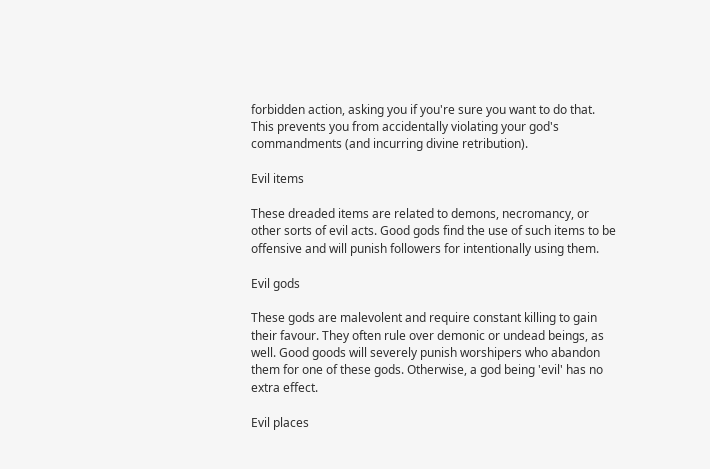forbidden action, asking you if you're sure you want to do that. This prevents you from accidentally violating your god's commandments (and incurring divine retribution).

Evil items

These dreaded items are related to demons, necromancy, or other sorts of evil acts. Good gods find the use of such items to be offensive and will punish followers for intentionally using them.

Evil gods

These gods are malevolent and require constant killing to gain their favour. They often rule over demonic or undead beings, as well. Good goods will severely punish worshipers who abandon them for one of these gods. Otherwise, a god being 'evil' has no extra effect.

Evil places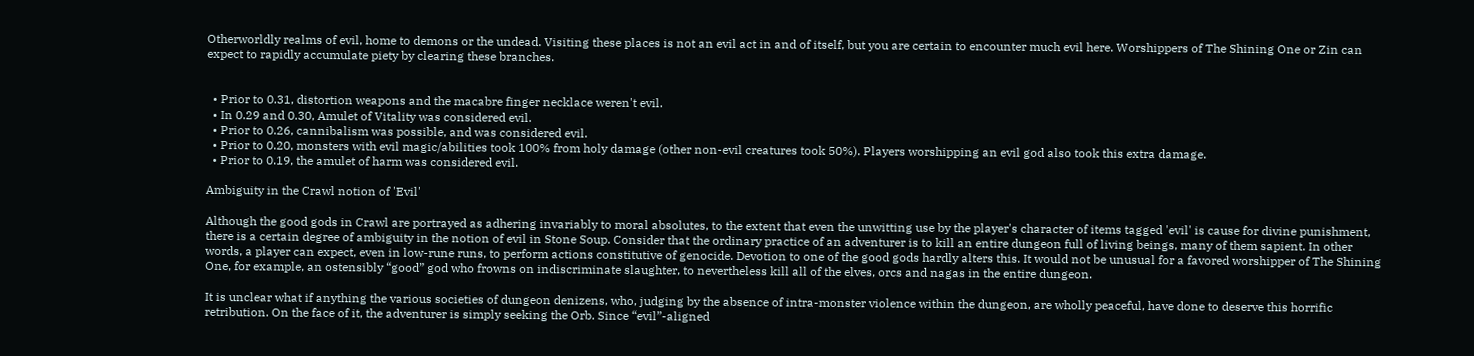Otherworldly realms of evil, home to demons or the undead. Visiting these places is not an evil act in and of itself, but you are certain to encounter much evil here. Worshippers of The Shining One or Zin can expect to rapidly accumulate piety by clearing these branches.


  • Prior to 0.31, distortion weapons and the macabre finger necklace weren't evil.
  • In 0.29 and 0.30, Amulet of Vitality was considered evil.
  • Prior to 0.26, cannibalism was possible, and was considered evil.
  • Prior to 0.20, monsters with evil magic/abilities took 100% from holy damage (other non-evil creatures took 50%). Players worshipping an evil god also took this extra damage.
  • Prior to 0.19, the amulet of harm was considered evil.

Ambiguity in the Crawl notion of 'Evil'

Although the good gods in Crawl are portrayed as adhering invariably to moral absolutes, to the extent that even the unwitting use by the player's character of items tagged 'evil' is cause for divine punishment, there is a certain degree of ambiguity in the notion of evil in Stone Soup. Consider that the ordinary practice of an adventurer is to kill an entire dungeon full of living beings, many of them sapient. In other words, a player can expect, even in low-rune runs, to perform actions constitutive of genocide. Devotion to one of the good gods hardly alters this. It would not be unusual for a favored worshipper of The Shining One, for example, an ostensibly “good” god who frowns on indiscriminate slaughter, to nevertheless kill all of the elves, orcs and nagas in the entire dungeon.

It is unclear what if anything the various societies of dungeon denizens, who, judging by the absence of intra-monster violence within the dungeon, are wholly peaceful, have done to deserve this horrific retribution. On the face of it, the adventurer is simply seeking the Orb. Since “evil”-aligned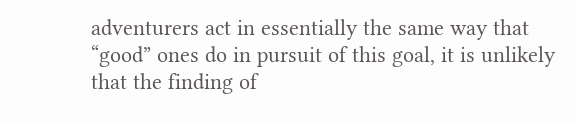adventurers act in essentially the same way that “good” ones do in pursuit of this goal, it is unlikely that the finding of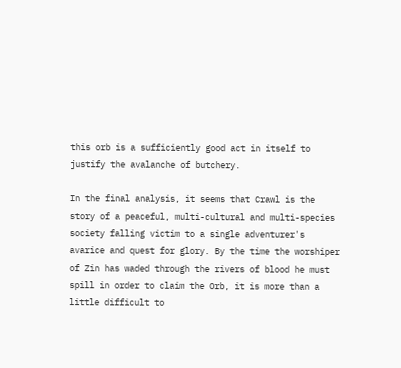this orb is a sufficiently good act in itself to justify the avalanche of butchery.

In the final analysis, it seems that Crawl is the story of a peaceful, multi-cultural and multi-species society falling victim to a single adventurer's avarice and quest for glory. By the time the worshiper of Zin has waded through the rivers of blood he must spill in order to claim the Orb, it is more than a little difficult to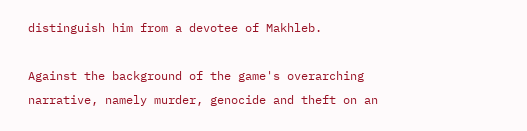distinguish him from a devotee of Makhleb.

Against the background of the game's overarching narrative, namely murder, genocide and theft on an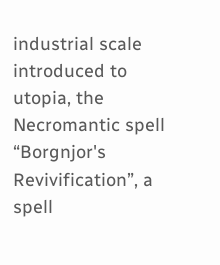industrial scale introduced to utopia, the Necromantic spell “Borgnjor's Revivification”, a spell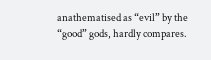anathematised as “evil” by the “good” gods, hardly compares.